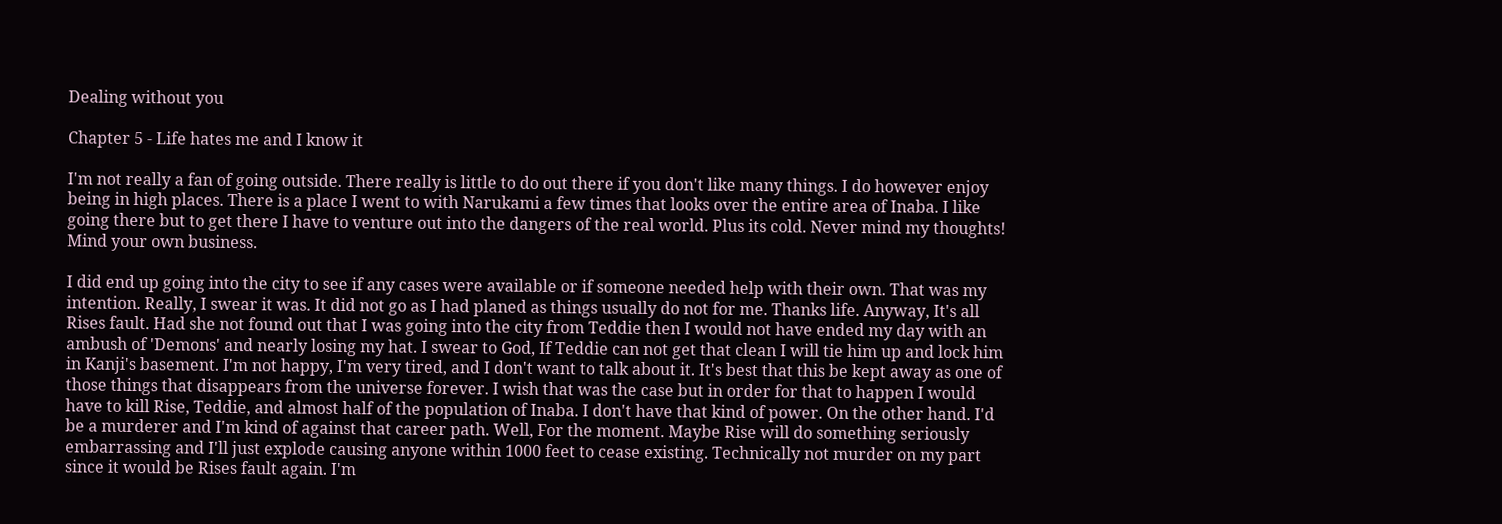Dealing without you

Chapter 5 - Life hates me and I know it

I'm not really a fan of going outside. There really is little to do out there if you don't like many things. I do however enjoy being in high places. There is a place I went to with Narukami a few times that looks over the entire area of Inaba. I like going there but to get there I have to venture out into the dangers of the real world. Plus its cold. Never mind my thoughts! Mind your own business.

I did end up going into the city to see if any cases were available or if someone needed help with their own. That was my intention. Really, I swear it was. It did not go as I had planed as things usually do not for me. Thanks life. Anyway, It's all Rises fault. Had she not found out that I was going into the city from Teddie then I would not have ended my day with an ambush of 'Demons' and nearly losing my hat. I swear to God, If Teddie can not get that clean I will tie him up and lock him in Kanji's basement. I'm not happy, I'm very tired, and I don't want to talk about it. It's best that this be kept away as one of those things that disappears from the universe forever. I wish that was the case but in order for that to happen I would have to kill Rise, Teddie, and almost half of the population of Inaba. I don't have that kind of power. On the other hand. I'd be a murderer and I'm kind of against that career path. Well, For the moment. Maybe Rise will do something seriously embarrassing and I'll just explode causing anyone within 1000 feet to cease existing. Technically not murder on my part since it would be Rises fault again. I'm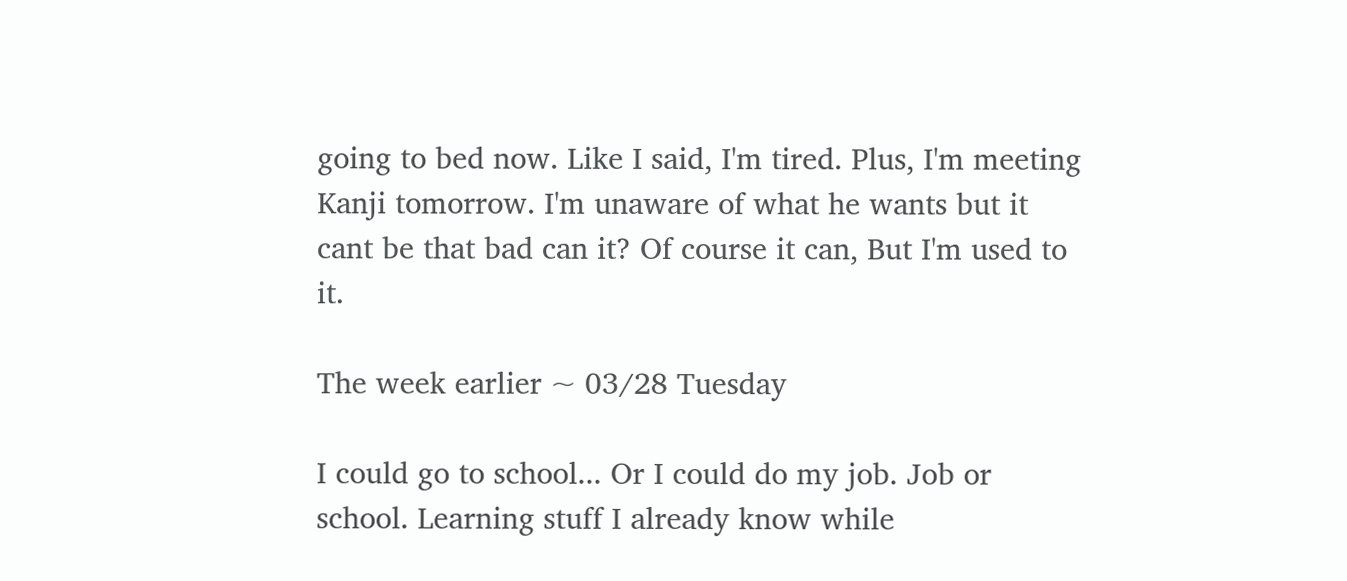going to bed now. Like I said, I'm tired. Plus, I'm meeting Kanji tomorrow. I'm unaware of what he wants but it cant be that bad can it? Of course it can, But I'm used to it.

The week earlier ~ 03/28 Tuesday

I could go to school... Or I could do my job. Job or school. Learning stuff I already know while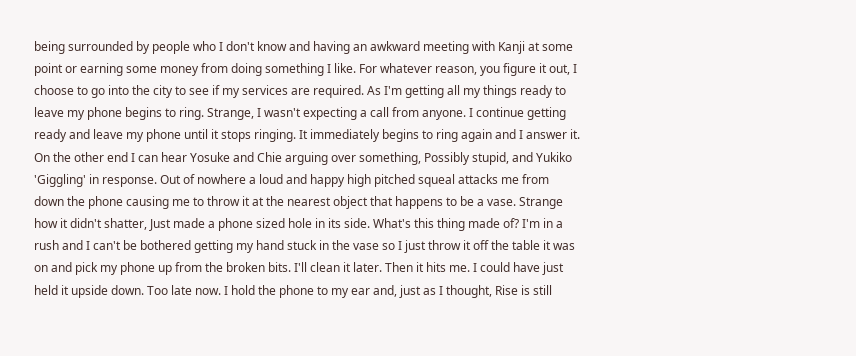being surrounded by people who I don't know and having an awkward meeting with Kanji at some point or earning some money from doing something I like. For whatever reason, you figure it out, I choose to go into the city to see if my services are required. As I'm getting all my things ready to leave my phone begins to ring. Strange, I wasn't expecting a call from anyone. I continue getting ready and leave my phone until it stops ringing. It immediately begins to ring again and I answer it. On the other end I can hear Yosuke and Chie arguing over something, Possibly stupid, and Yukiko 'Giggling' in response. Out of nowhere a loud and happy high pitched squeal attacks me from down the phone causing me to throw it at the nearest object that happens to be a vase. Strange how it didn't shatter, Just made a phone sized hole in its side. What's this thing made of? I'm in a rush and I can't be bothered getting my hand stuck in the vase so I just throw it off the table it was on and pick my phone up from the broken bits. I'll clean it later. Then it hits me. I could have just held it upside down. Too late now. I hold the phone to my ear and, just as I thought, Rise is still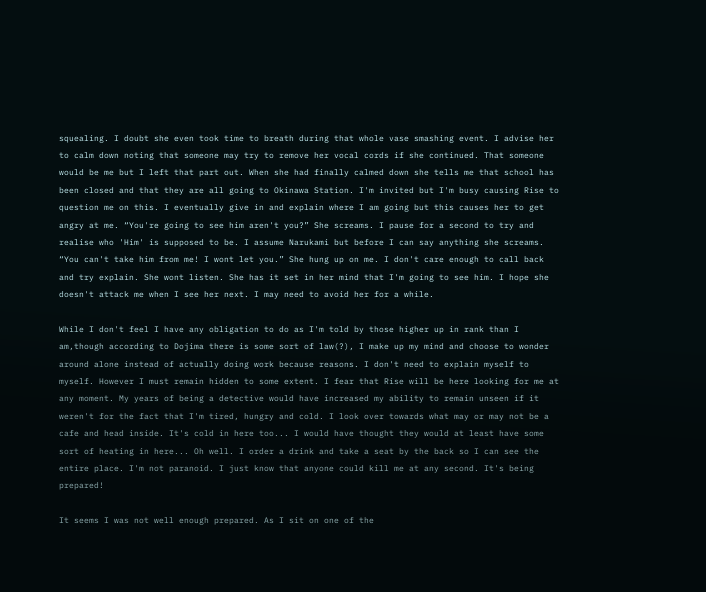squealing. I doubt she even took time to breath during that whole vase smashing event. I advise her to calm down noting that someone may try to remove her vocal cords if she continued. That someone would be me but I left that part out. When she had finally calmed down she tells me that school has been closed and that they are all going to Okinawa Station. I'm invited but I'm busy causing Rise to question me on this. I eventually give in and explain where I am going but this causes her to get angry at me. “You're going to see him aren't you?” She screams. I pause for a second to try and realise who 'Him' is supposed to be. I assume Narukami but before I can say anything she screams. “You can't take him from me! I wont let you.” She hung up on me. I don't care enough to call back and try explain. She wont listen. She has it set in her mind that I'm going to see him. I hope she doesn't attack me when I see her next. I may need to avoid her for a while.

While I don't feel I have any obligation to do as I'm told by those higher up in rank than I am,though according to Dojima there is some sort of law(?), I make up my mind and choose to wonder around alone instead of actually doing work because reasons. I don't need to explain myself to myself. However I must remain hidden to some extent. I fear that Rise will be here looking for me at any moment. My years of being a detective would have increased my ability to remain unseen if it weren't for the fact that I'm tired, hungry and cold. I look over towards what may or may not be a cafe and head inside. It's cold in here too... I would have thought they would at least have some sort of heating in here... Oh well. I order a drink and take a seat by the back so I can see the entire place. I'm not paranoid. I just know that anyone could kill me at any second. It's being prepared!

It seems I was not well enough prepared. As I sit on one of the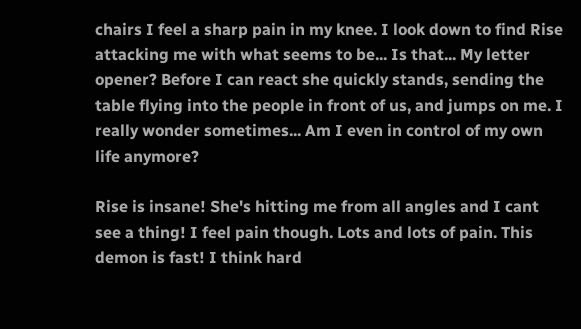chairs I feel a sharp pain in my knee. I look down to find Rise attacking me with what seems to be... Is that... My letter opener? Before I can react she quickly stands, sending the table flying into the people in front of us, and jumps on me. I really wonder sometimes... Am I even in control of my own life anymore?

Rise is insane! She's hitting me from all angles and I cant see a thing! I feel pain though. Lots and lots of pain. This demon is fast! I think hard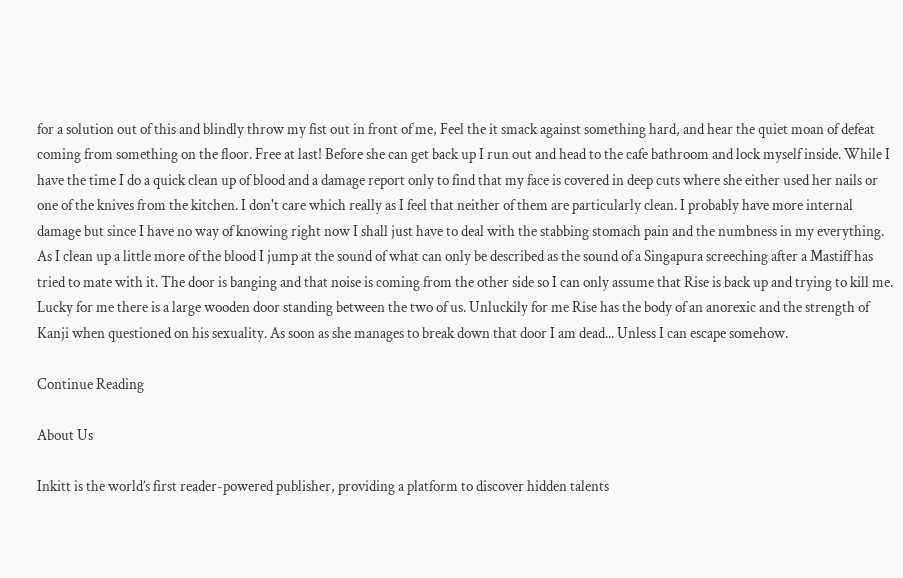for a solution out of this and blindly throw my fist out in front of me, Feel the it smack against something hard, and hear the quiet moan of defeat coming from something on the floor. Free at last! Before she can get back up I run out and head to the cafe bathroom and lock myself inside. While I have the time I do a quick clean up of blood and a damage report only to find that my face is covered in deep cuts where she either used her nails or one of the knives from the kitchen. I don't care which really as I feel that neither of them are particularly clean. I probably have more internal damage but since I have no way of knowing right now I shall just have to deal with the stabbing stomach pain and the numbness in my everything. As I clean up a little more of the blood I jump at the sound of what can only be described as the sound of a Singapura screeching after a Mastiff has tried to mate with it. The door is banging and that noise is coming from the other side so I can only assume that Rise is back up and trying to kill me. Lucky for me there is a large wooden door standing between the two of us. Unluckily for me Rise has the body of an anorexic and the strength of Kanji when questioned on his sexuality. As soon as she manages to break down that door I am dead... Unless I can escape somehow.

Continue Reading

About Us

Inkitt is the world’s first reader-powered publisher, providing a platform to discover hidden talents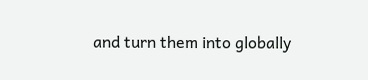and turn them into globally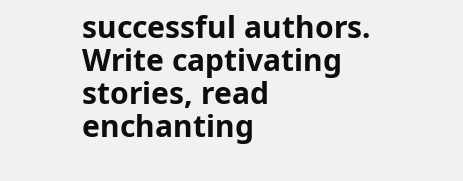successful authors. Write captivating stories, read enchanting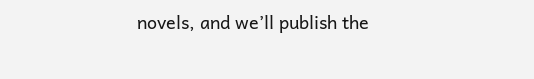novels, and we’ll publish the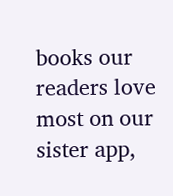books our readers love most on our sister app,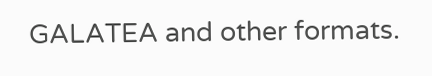GALATEA and other formats.